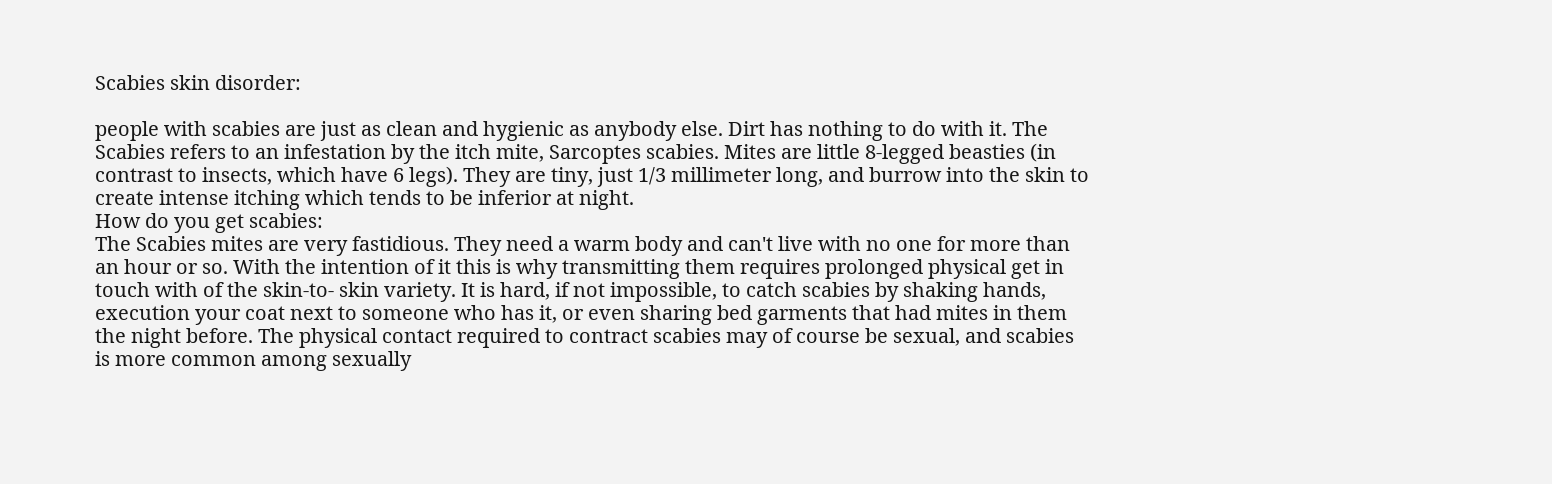Scabies skin disorder:

people with scabies are just as clean and hygienic as anybody else. Dirt has nothing to do with it. The Scabies refers to an infestation by the itch mite, Sarcoptes scabies. Mites are little 8-legged beasties (in contrast to insects, which have 6 legs). They are tiny, just 1/3 millimeter long, and burrow into the skin to create intense itching which tends to be inferior at night.
How do you get scabies:
The Scabies mites are very fastidious. They need a warm body and can't live with no one for more than an hour or so. With the intention of it this is why transmitting them requires prolonged physical get in touch with of the skin-to- skin variety. It is hard, if not impossible, to catch scabies by shaking hands, execution your coat next to someone who has it, or even sharing bed garments that had mites in them the night before. The physical contact required to contract scabies may of course be sexual, and scabies is more common among sexually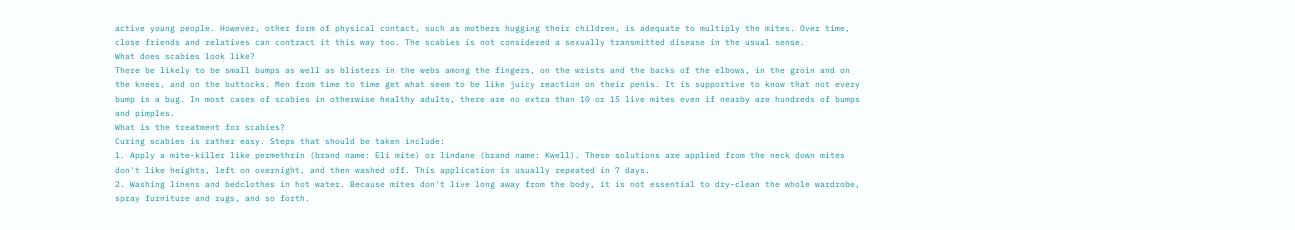active young people. However, other form of physical contact, such as mothers hugging their children, is adequate to multiply the mites. Over time, close friends and relatives can contract it this way too. The scabies is not considered a sexually transmitted disease in the usual sense.
What does scabies look like?
There be likely to be small bumps as well as blisters in the webs among the fingers, on the wrists and the backs of the elbows, in the groin and on the knees, and on the buttocks. Men from time to time get what seem to be like juicy reaction on their penis. It is supportive to know that not every bump is a bug. In most cases of scabies in otherwise healthy adults, there are no extra than 10 or 15 live mites even if nearby are hundreds of bumps and pimples.
What is the treatment for scabies?
Curing scabies is rather easy. Steps that should be taken include:
1. Apply a mite-killer like permethrin (brand name: Eli mite) or lindane (brand name: Kwell). These solutions are applied from the neck down mites don't like heights, left on overnight, and then washed off. This application is usually repeated in 7 days.
2. Washing linens and bedclothes in hot water. Because mites don't live long away from the body, it is not essential to dry-clean the whole wardrobe, spray furniture and rugs, and so forth.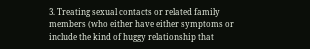3. Treating sexual contacts or related family members (who either have either symptoms or include the kind of huggy relationship that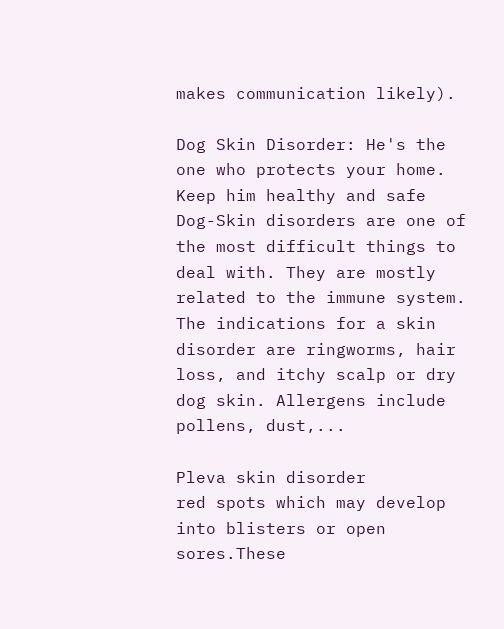makes communication likely).

Dog Skin Disorder: He's the one who protects your home. Keep him healthy and safe
Dog-Skin disorders are one of the most difficult things to deal with. They are mostly related to the immune system. The indications for a skin disorder are ringworms, hair loss, and itchy scalp or dry dog skin. Allergens include pollens, dust,...

Pleva skin disorder
red spots which may develop into blisters or open sores.These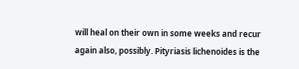will heal on their own in some weeks and recur again also, possibly. Pityriasis lichenoides is the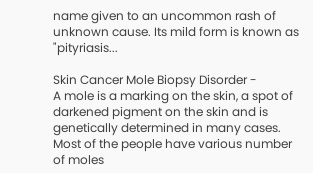name given to an uncommon rash of unknown cause. Its mild form is known as "pityriasis...

Skin Cancer Mole Biopsy Disorder -
A mole is a marking on the skin, a spot of darkened pigment on the skin and is genetically determined in many cases. Most of the people have various number of moles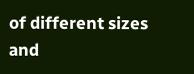of different sizes and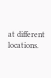at different locations.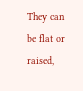They can be flat or raised,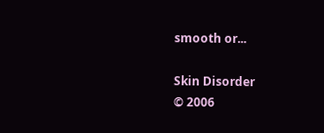smooth or...

Skin Disorder
© 2006